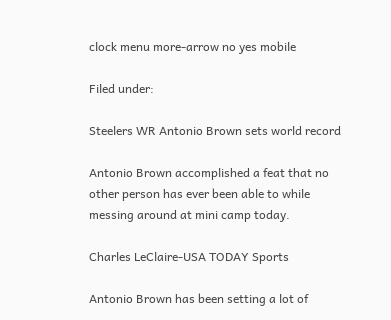clock menu more-arrow no yes mobile

Filed under:

Steelers WR Antonio Brown sets world record

Antonio Brown accomplished a feat that no other person has ever been able to while messing around at mini camp today.

Charles LeClaire-USA TODAY Sports

Antonio Brown has been setting a lot of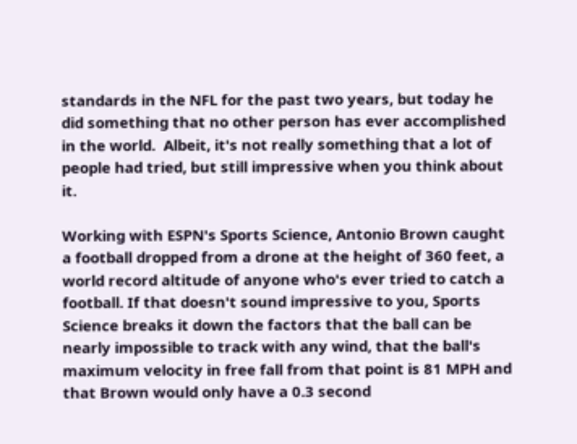standards in the NFL for the past two years, but today he did something that no other person has ever accomplished in the world.  Albeit, it's not really something that a lot of people had tried, but still impressive when you think about it.

Working with ESPN's Sports Science, Antonio Brown caught a football dropped from a drone at the height of 360 feet, a world record altitude of anyone who's ever tried to catch a football. If that doesn't sound impressive to you, Sports Science breaks it down the factors that the ball can be nearly impossible to track with any wind, that the ball's maximum velocity in free fall from that point is 81 MPH and that Brown would only have a 0.3 second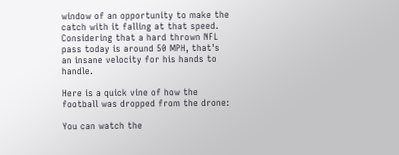window of an opportunity to make the catch with it falling at that speed. Considering that a hard thrown NFL pass today is around 50 MPH, that's an insane velocity for his hands to handle.

Here is a quick vine of how the football was dropped from the drone:

You can watch the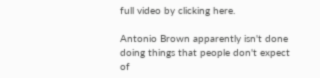full video by clicking here.

Antonio Brown apparently isn't done doing things that people don't expect of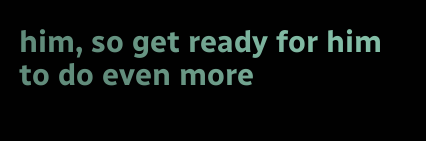him, so get ready for him to do even more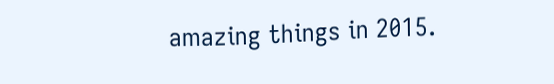amazing things in 2015.